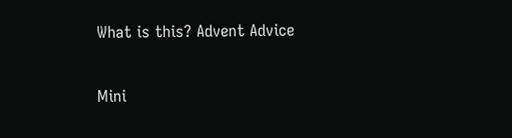What is this? Advent Advice

Mini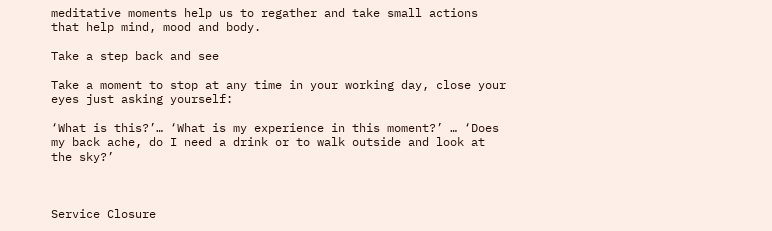meditative moments help us to regather and take small actions that help mind, mood and body.

Take a step back and see

Take a moment to stop at any time in your working day, close your eyes just asking yourself:

‘What is this?’… ‘What is my experience in this moment?’ … ‘Does my back ache, do I need a drink or to walk outside and look at the sky?’



Service Closure